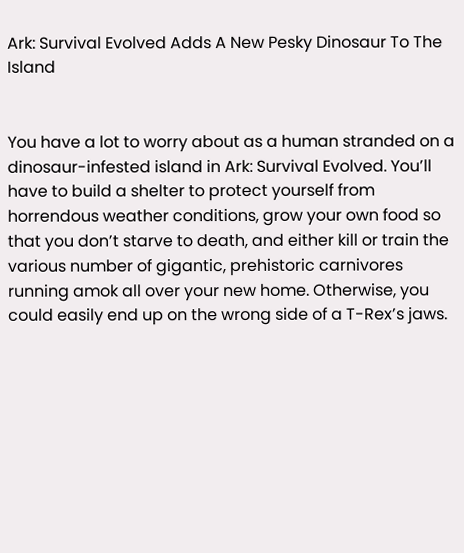Ark: Survival Evolved Adds A New Pesky Dinosaur To The Island


You have a lot to worry about as a human stranded on a dinosaur-infested island in Ark: Survival Evolved. You’ll have to build a shelter to protect yourself from horrendous weather conditions, grow your own food so that you don’t starve to death, and either kill or train the various number of gigantic, prehistoric carnivores running amok all over your new home. Otherwise, you could easily end up on the wrong side of a T-Rex’s jaws.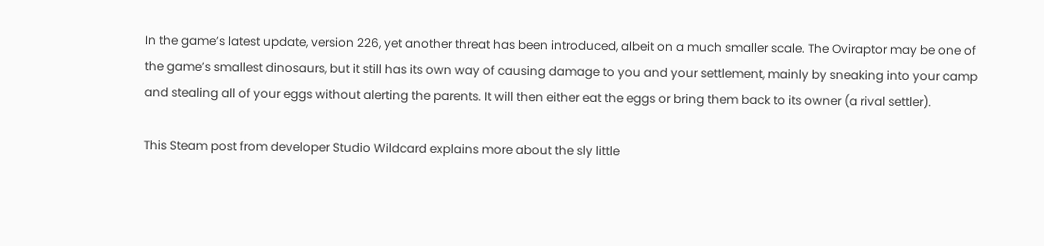In the game’s latest update, version 226, yet another threat has been introduced, albeit on a much smaller scale. The Oviraptor may be one of the game’s smallest dinosaurs, but it still has its own way of causing damage to you and your settlement, mainly by sneaking into your camp and stealing all of your eggs without alerting the parents. It will then either eat the eggs or bring them back to its owner (a rival settler).

This Steam post from developer Studio Wildcard explains more about the sly little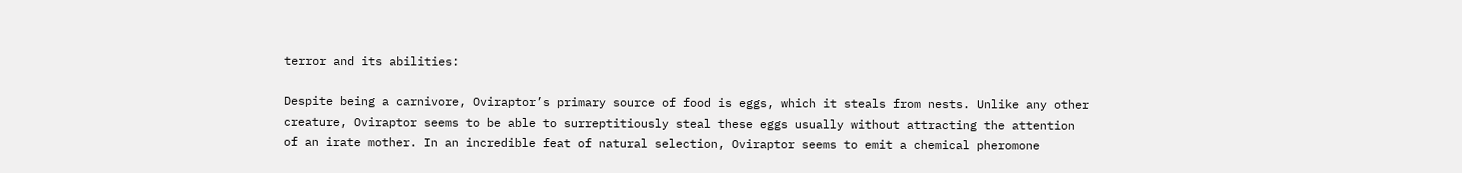terror and its abilities:

Despite being a carnivore, Oviraptor’s primary source of food is eggs, which it steals from nests. Unlike any other creature, Oviraptor seems to be able to surreptitiously steal these eggs usually without attracting the attention of an irate mother. In an incredible feat of natural selection, Oviraptor seems to emit a chemical pheromone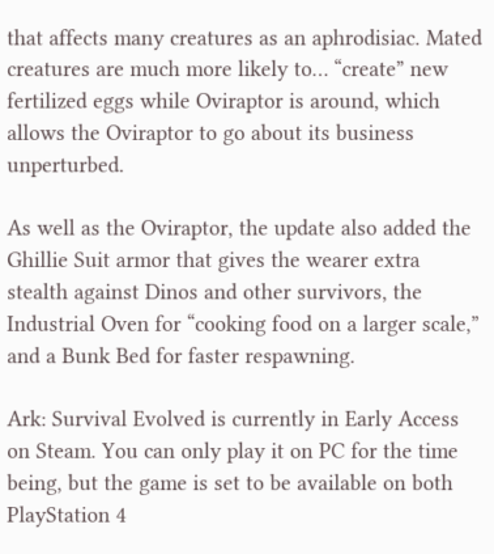that affects many creatures as an aphrodisiac. Mated creatures are much more likely to… “create” new fertilized eggs while Oviraptor is around, which allows the Oviraptor to go about its business unperturbed.

As well as the Oviraptor, the update also added the Ghillie Suit armor that gives the wearer extra stealth against Dinos and other survivors, the Industrial Oven for “cooking food on a larger scale,” and a Bunk Bed for faster respawning.

Ark: Survival Evolved is currently in Early Access on Steam. You can only play it on PC for the time being, but the game is set to be available on both PlayStation 4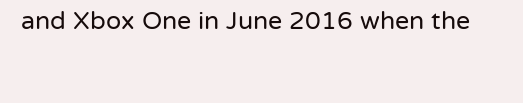and Xbox One in June 2016 when the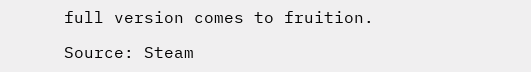full version comes to fruition.

Source: Steam